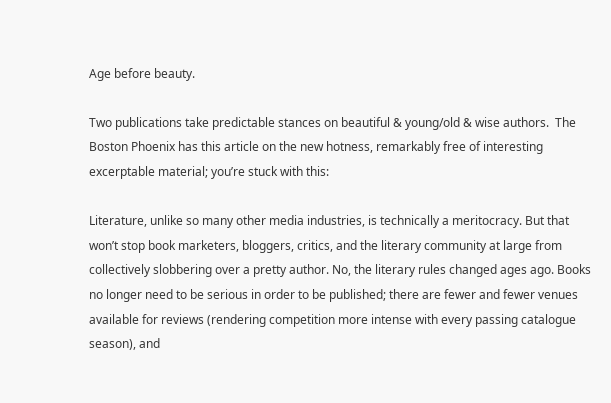Age before beauty.

Two publications take predictable stances on beautiful & young/old & wise authors.  The Boston Phoenix has this article on the new hotness, remarkably free of interesting excerptable material; you’re stuck with this:

Literature, unlike so many other media industries, is technically a meritocracy. But that won’t stop book marketers, bloggers, critics, and the literary community at large from collectively slobbering over a pretty author. No, the literary rules changed ages ago. Books no longer need to be serious in order to be published; there are fewer and fewer venues available for reviews (rendering competition more intense with every passing catalogue season), and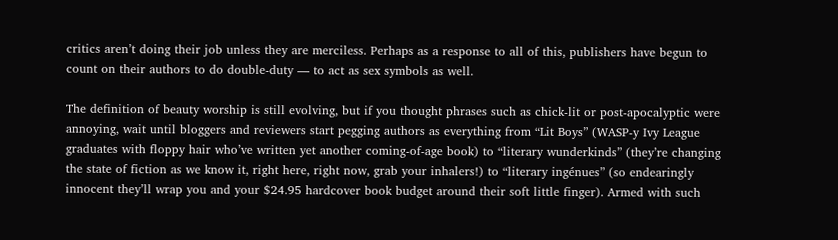critics aren’t doing their job unless they are merciless. Perhaps as a response to all of this, publishers have begun to count on their authors to do double-duty — to act as sex symbols as well.

The definition of beauty worship is still evolving, but if you thought phrases such as chick-lit or post-apocalyptic were annoying, wait until bloggers and reviewers start pegging authors as everything from “Lit Boys” (WASP-y Ivy League graduates with floppy hair who’ve written yet another coming-of-age book) to “literary wunderkinds” (they’re changing the state of fiction as we know it, right here, right now, grab your inhalers!) to “literary ingénues” (so endearingly innocent they’ll wrap you and your $24.95 hardcover book budget around their soft little finger). Armed with such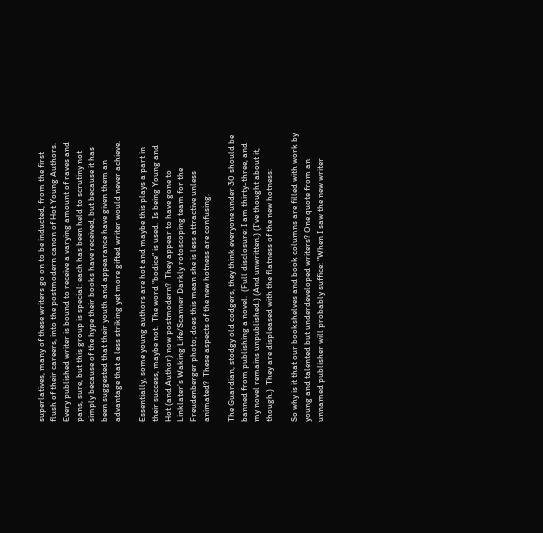superlatives, many of these writers go on to be inducted, from the first flush of their careers, into the postmodern canon of Hot Young Authors. Every published writer is bound to receive a varying amount of raves and pans, sure, but this group is special: each has been held to scrutiny not simply because of the hype their books have received, but because it has been suggested that their youth and appearance have given them an advantage that a less striking yet more gifted writer would never achieve.

Essentially, some young authors are hot and maybe this plays a part in their success, maybe not.  The word "bodice" is used.  Is being Young and Hot (and Author) now postmodern?  They appear to have gone to Linklater’s Waking Life/Scanner Darkly rotoscoping team for the Freudenberger photo; does this mean she is less attractive unless animated?  These aspects of the new hotness are confusing.

The Guardian, stodgy old codgers, they think everyone under 30 should be banned from publishing a novel.  (Full disclosure: I am thirty-three, and my novel remains unpublished.) (And unwritten.) (I’ve thought about it, though.)  They are displeased with the flatness of the new hotness:

So why is it that our bookshelves and book columns are filled with work by young and talented but underdeveloped writers? One quote from an unnamed publisher will probably suffice: "When I saw the new writer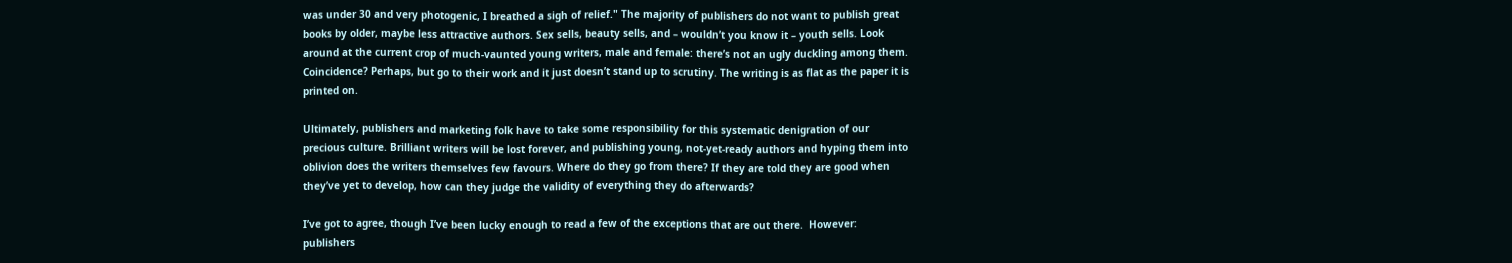was under 30 and very photogenic, I breathed a sigh of relief." The majority of publishers do not want to publish great books by older, maybe less attractive authors. Sex sells, beauty sells, and – wouldn’t you know it – youth sells. Look around at the current crop of much-vaunted young writers, male and female: there’s not an ugly duckling among them. Coincidence? Perhaps, but go to their work and it just doesn’t stand up to scrutiny. The writing is as flat as the paper it is printed on.

Ultimately, publishers and marketing folk have to take some responsibility for this systematic denigration of our precious culture. Brilliant writers will be lost forever, and publishing young, not-yet-ready authors and hyping them into oblivion does the writers themselves few favours. Where do they go from there? If they are told they are good when they’ve yet to develop, how can they judge the validity of everything they do afterwards?

I’ve got to agree, though I’ve been lucky enough to read a few of the exceptions that are out there.  However: publishers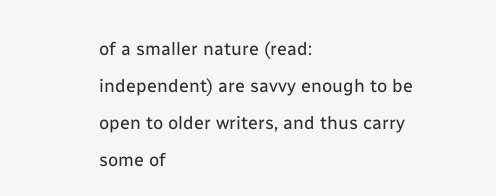of a smaller nature (read: independent) are savvy enough to be open to older writers, and thus carry some of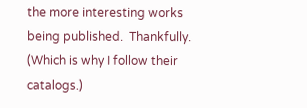the more interesting works being published.  Thankfully. (Which is why I follow their catalogs.)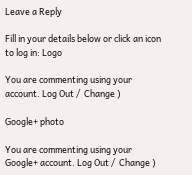Leave a Reply

Fill in your details below or click an icon to log in: Logo

You are commenting using your account. Log Out /  Change )

Google+ photo

You are commenting using your Google+ account. Log Out /  Change )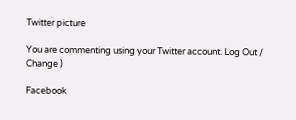Twitter picture

You are commenting using your Twitter account. Log Out /  Change )

Facebook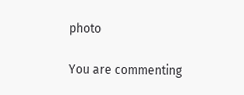photo

You are commenting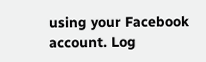using your Facebook account. Log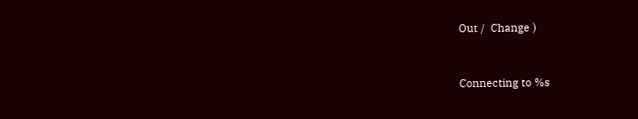Out /  Change )


Connecting to %s